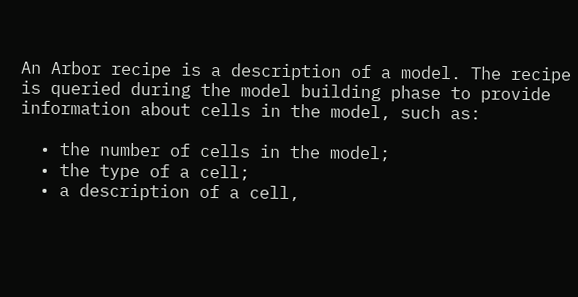An Arbor recipe is a description of a model. The recipe is queried during the model building phase to provide information about cells in the model, such as:

  • the number of cells in the model;
  • the type of a cell;
  • a description of a cell,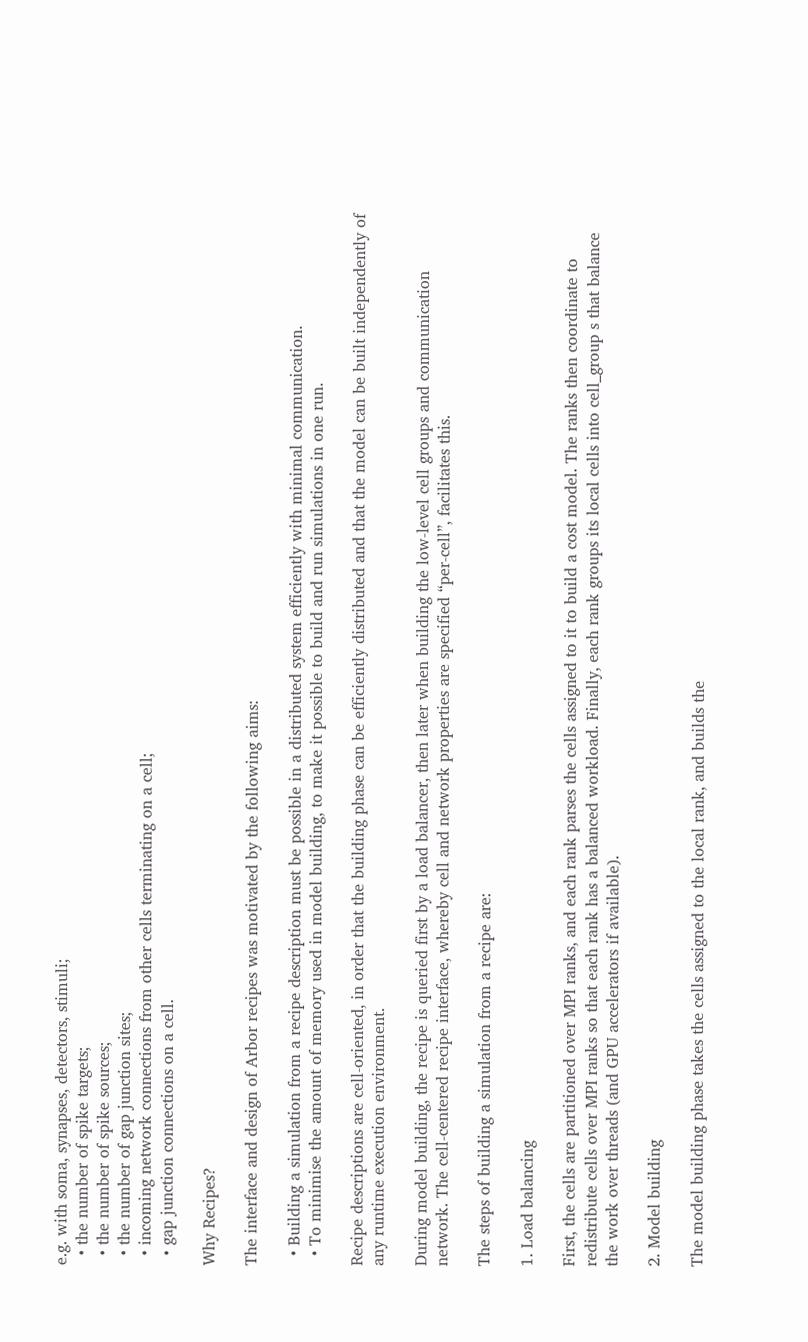e.g. with soma, synapses, detectors, stimuli;
  • the number of spike targets;
  • the number of spike sources;
  • the number of gap junction sites;
  • incoming network connections from other cells terminating on a cell;
  • gap junction connections on a cell.

Why Recipes?

The interface and design of Arbor recipes was motivated by the following aims:

  • Building a simulation from a recipe description must be possible in a distributed system efficiently with minimal communication.
  • To minimise the amount of memory used in model building, to make it possible to build and run simulations in one run.

Recipe descriptions are cell-oriented, in order that the building phase can be efficiently distributed and that the model can be built independently of any runtime execution environment.

During model building, the recipe is queried first by a load balancer, then later when building the low-level cell groups and communication network. The cell-centered recipe interface, whereby cell and network properties are specified “per-cell”, facilitates this.

The steps of building a simulation from a recipe are:

1. Load balancing

First, the cells are partitioned over MPI ranks, and each rank parses the cells assigned to it to build a cost model. The ranks then coordinate to redistribute cells over MPI ranks so that each rank has a balanced workload. Finally, each rank groups its local cells into cell_group s that balance the work over threads (and GPU accelerators if available).

2. Model building

The model building phase takes the cells assigned to the local rank, and builds the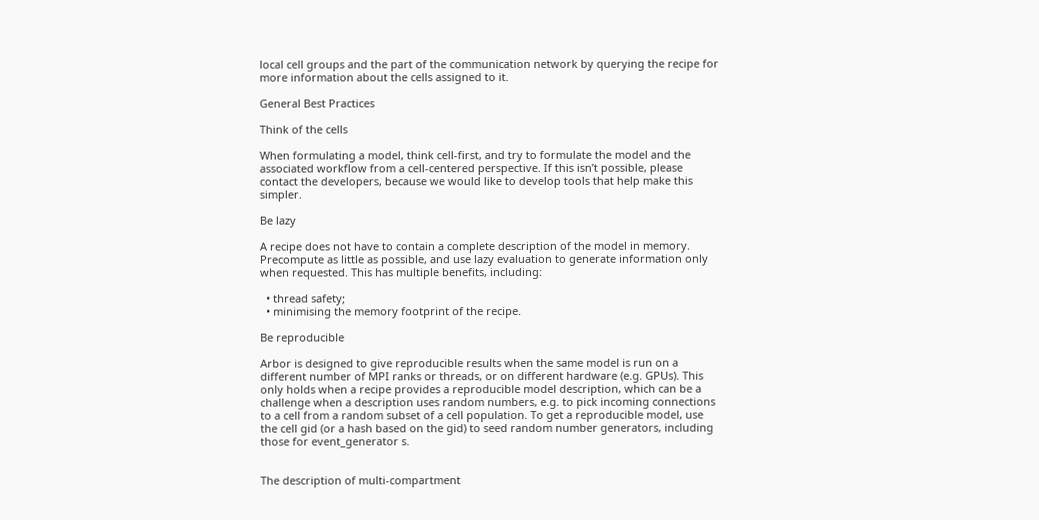local cell groups and the part of the communication network by querying the recipe for more information about the cells assigned to it.

General Best Practices

Think of the cells

When formulating a model, think cell-first, and try to formulate the model and the associated workflow from a cell-centered perspective. If this isn’t possible, please contact the developers, because we would like to develop tools that help make this simpler.

Be lazy

A recipe does not have to contain a complete description of the model in memory. Precompute as little as possible, and use lazy evaluation to generate information only when requested. This has multiple benefits, including:

  • thread safety;
  • minimising the memory footprint of the recipe.

Be reproducible

Arbor is designed to give reproducible results when the same model is run on a different number of MPI ranks or threads, or on different hardware (e.g. GPUs). This only holds when a recipe provides a reproducible model description, which can be a challenge when a description uses random numbers, e.g. to pick incoming connections to a cell from a random subset of a cell population. To get a reproducible model, use the cell gid (or a hash based on the gid) to seed random number generators, including those for event_generator s.


The description of multi-compartment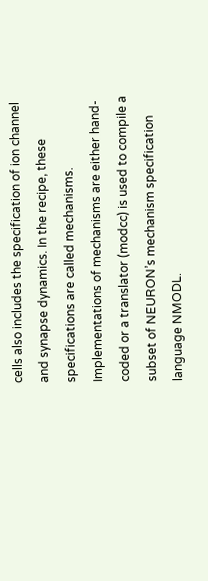cells also includes the specification of ion channel and synapse dynamics. In the recipe, these specifications are called mechanisms. Implementations of mechanisms are either hand-coded or a translator (modcc) is used to compile a subset of NEURON’s mechanism specification language NMODL.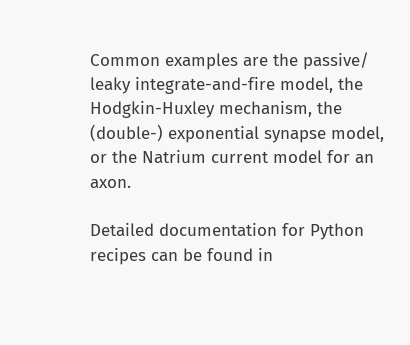Common examples are the passive/ leaky integrate-and-fire model, the Hodgkin-Huxley mechanism, the (double-) exponential synapse model, or the Natrium current model for an axon.

Detailed documentation for Python recipes can be found in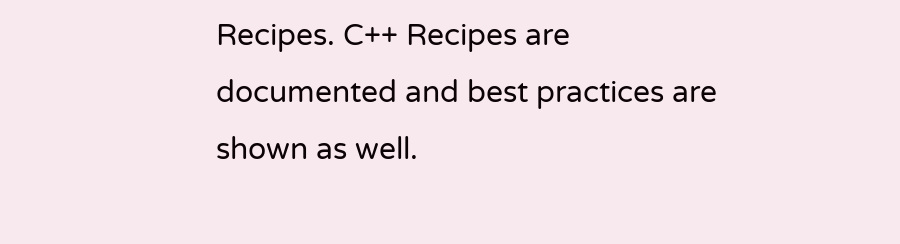Recipes. C++ Recipes are documented and best practices are shown as well.